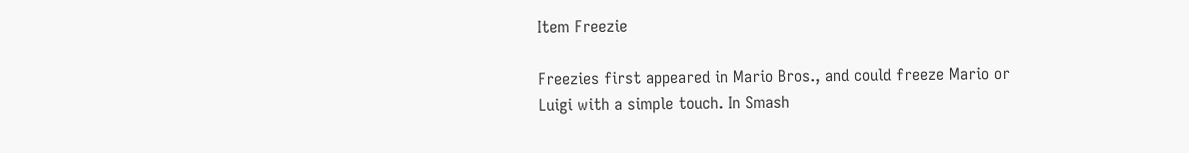Item Freezie

Freezies first appeared in Mario Bros., and could freeze Mario or Luigi with a simple touch. In Smash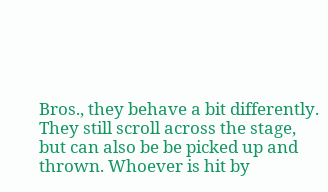Bros., they behave a bit differently. They still scroll across the stage, but can also be be picked up and thrown. Whoever is hit by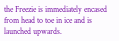the Freezie is immediately encased from head to toe in ice and is launched upwards.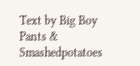Text by Big Boy Pants & Smashedpotatoes